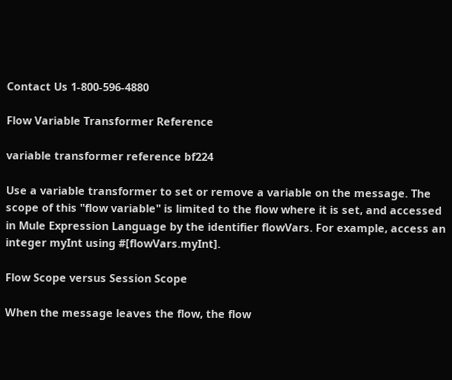Contact Us 1-800-596-4880

Flow Variable Transformer Reference

variable transformer reference bf224

Use a variable transformer to set or remove a variable on the message. The scope of this "flow variable" is limited to the flow where it is set, and accessed in Mule Expression Language by the identifier flowVars. For example, access an integer myInt using #[flowVars.myInt].

Flow Scope versus Session Scope

When the message leaves the flow, the flow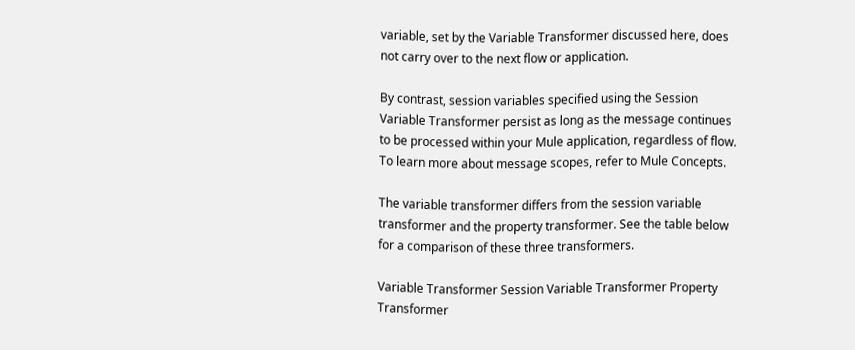variable, set by the Variable Transformer discussed here, does not carry over to the next flow or application.

By contrast, session variables specified using the Session Variable Transformer persist as long as the message continues to be processed within your Mule application, regardless of flow. To learn more about message scopes, refer to Mule Concepts.

The variable transformer differs from the session variable transformer and the property transformer. See the table below for a comparison of these three transformers.

Variable Transformer Session Variable Transformer Property Transformer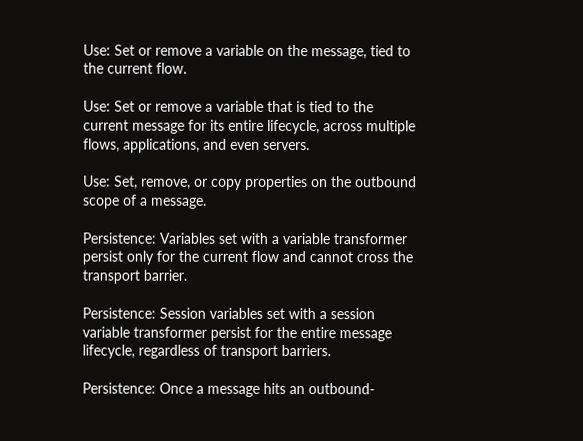Use: Set or remove a variable on the message, tied to the current flow.

Use: Set or remove a variable that is tied to the current message for its entire lifecycle, across multiple flows, applications, and even servers.

Use: Set, remove, or copy properties on the outbound scope of a message.

Persistence: Variables set with a variable transformer persist only for the current flow and cannot cross the transport barrier.

Persistence: Session variables set with a session variable transformer persist for the entire message lifecycle, regardless of transport barriers.

Persistence: Once a message hits an outbound-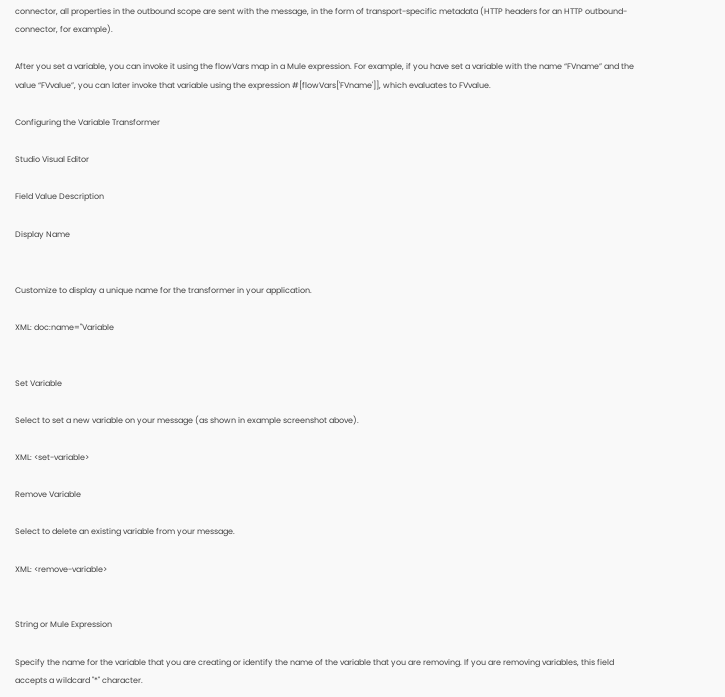connector, all properties in the outbound scope are sent with the message, in the form of transport-specific metadata (HTTP headers for an HTTP outbound-connector, for example).

After you set a variable, you can invoke it using the flowVars map in a Mule expression. For example, if you have set a variable with the name “FVname” and the value “FVvalue”, you can later invoke that variable using the expression #[flowVars['FVname']], which evaluates to FVvalue.

Configuring the Variable Transformer

Studio Visual Editor

Field Value Description

Display Name


Customize to display a unique name for the transformer in your application.

XML: doc:name="Variable


Set Variable

Select to set a new variable on your message (as shown in example screenshot above).

XML: <set-variable>

Remove Variable

Select to delete an existing variable from your message.

XML: <remove-variable>


String or Mule Expression

Specify the name for the variable that you are creating or identify the name of the variable that you are removing. If you are removing variables, this field accepts a wildcard "*" character.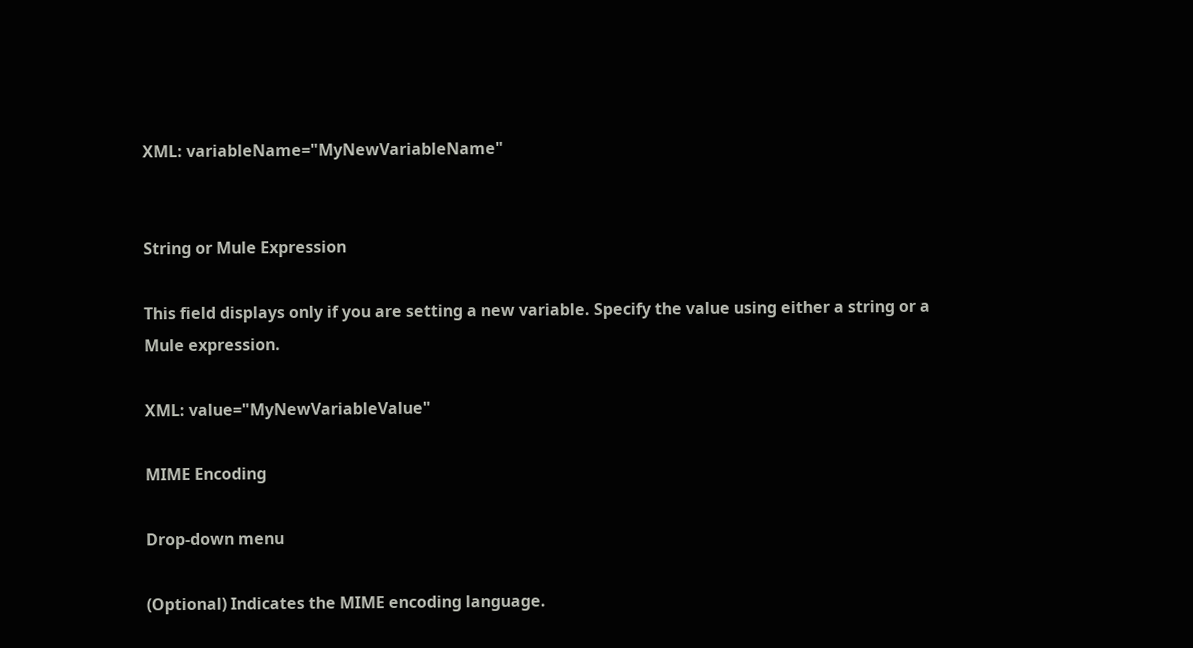XML: variableName="MyNewVariableName"


String or Mule Expression

This field displays only if you are setting a new variable. Specify the value using either a string or a Mule expression.

XML: value="MyNewVariableValue"

MIME Encoding

Drop-down menu

(Optional) Indicates the MIME encoding language.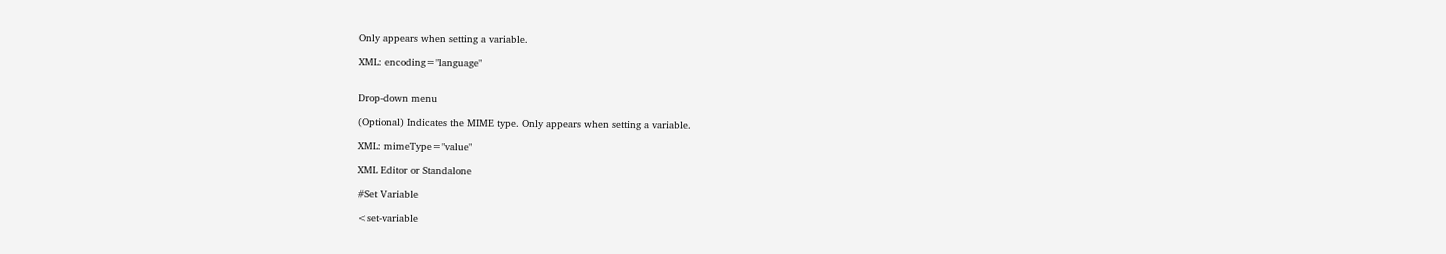Only appears when setting a variable.

XML: encoding="language"


Drop-down menu

(Optional) Indicates the MIME type. Only appears when setting a variable.

XML: mimeType="value"

XML Editor or Standalone

#Set Variable

<set-variable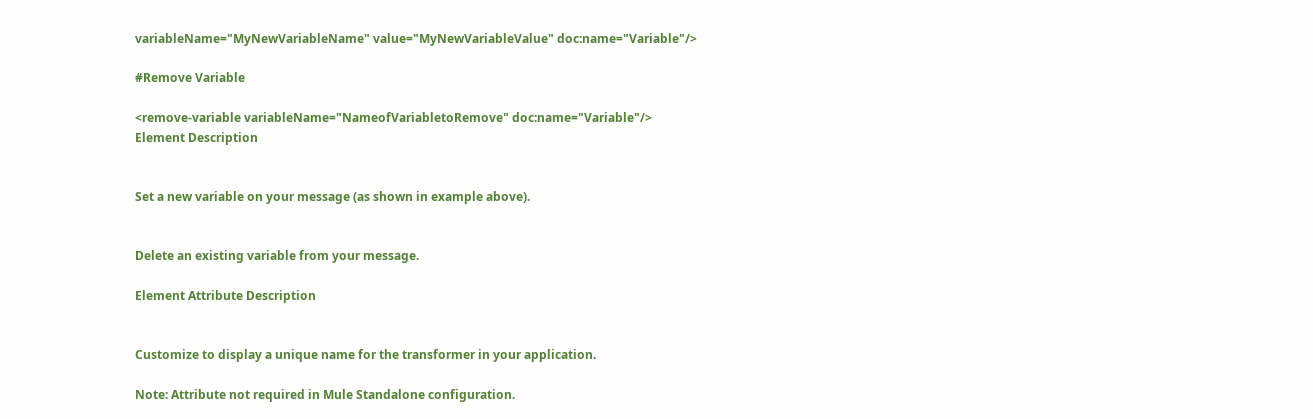variableName="MyNewVariableName" value="MyNewVariableValue" doc:name="Variable"/>

#Remove Variable

<remove-variable variableName="NameofVariabletoRemove" doc:name="Variable"/>
Element Description


Set a new variable on your message (as shown in example above).


Delete an existing variable from your message.

Element Attribute Description


Customize to display a unique name for the transformer in your application.

Note: Attribute not required in Mule Standalone configuration.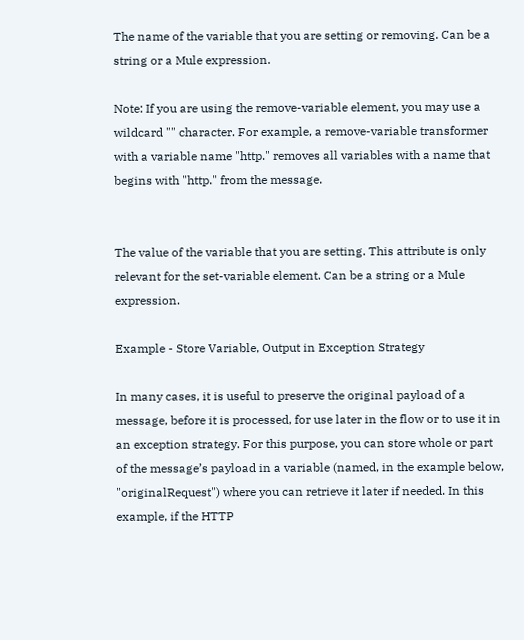The name of the variable that you are setting or removing. Can be a string or a Mule expression.

Note: If you are using the remove-variable element, you may use a wildcard "" character. For example, a remove-variable transformer with a variable name "http." removes all variables with a name that begins with "http." from the message.


The value of the variable that you are setting. This attribute is only relevant for the set-variable element. Can be a string or a Mule expression.

Example - Store Variable, Output in Exception Strategy

In many cases, it is useful to preserve the original payload of a message, before it is processed, for use later in the flow or to use it in an exception strategy. For this purpose, you can store whole or part of the message’s payload in a variable (named, in the example below, "originalRequest") where you can retrieve it later if needed. In this example, if the HTTP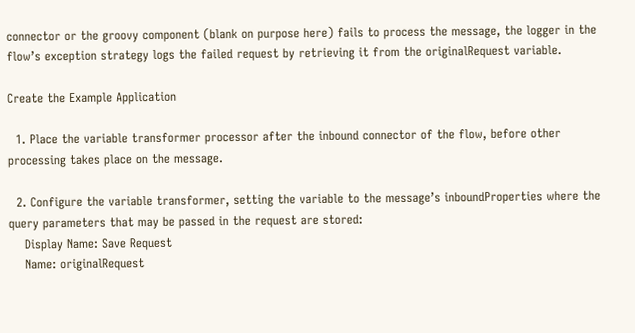connector or the groovy component (blank on purpose here) fails to process the message, the logger in the flow’s exception strategy logs the failed request by retrieving it from the originalRequest variable.

Create the Example Application

  1. Place the variable transformer processor after the inbound connector of the flow, before other processing takes place on the message.

  2. Configure the variable transformer, setting the variable to the message’s inboundProperties where the query parameters that may be passed in the request are stored:
    Display Name: Save Request
    Name: originalRequest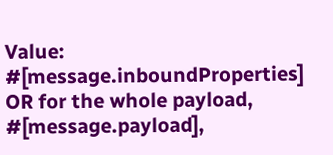Value: #[message.inboundProperties] OR for the whole payload, #[message.payload],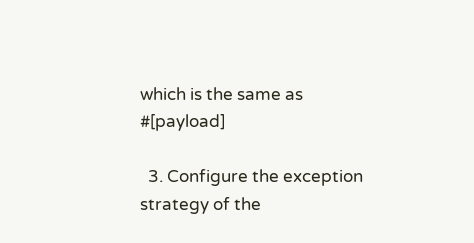which is the same as #[payload]

  3. Configure the exception strategy of the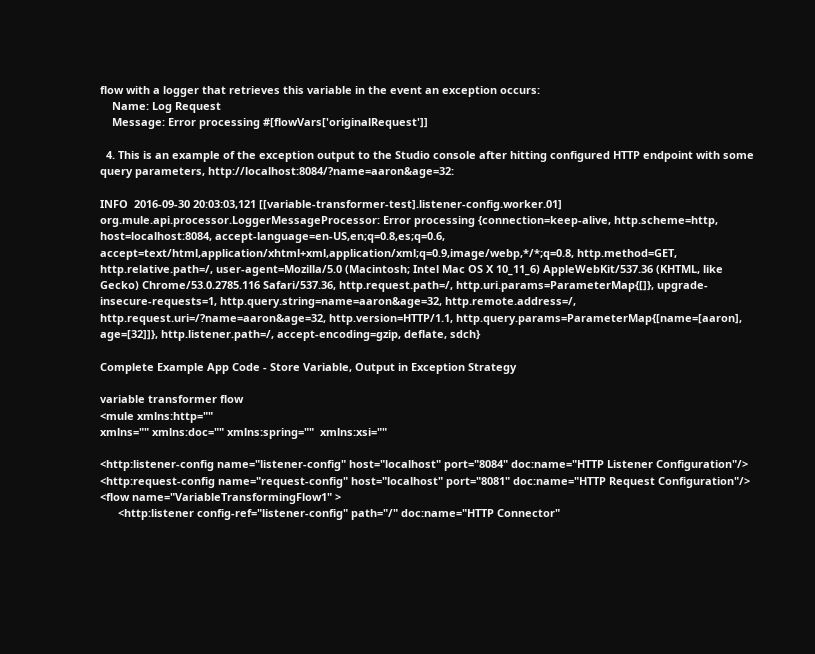flow with a logger that retrieves this variable in the event an exception occurs:
    Name: Log Request
    Message: Error processing #[flowVars['originalRequest']]

  4. This is an example of the exception output to the Studio console after hitting configured HTTP endpoint with some query parameters, http://localhost:8084/?name=aaron&age=32:

INFO  2016-09-30 20:03:03,121 [[variable-transformer-test].listener-config.worker.01] org.mule.api.processor.LoggerMessageProcessor: Error processing {connection=keep-alive, http.scheme=http, host=localhost:8084, accept-language=en-US,en;q=0.8,es;q=0.6, accept=text/html,application/xhtml+xml,application/xml;q=0.9,image/webp,*/*;q=0.8, http.method=GET, http.relative.path=/, user-agent=Mozilla/5.0 (Macintosh; Intel Mac OS X 10_11_6) AppleWebKit/537.36 (KHTML, like Gecko) Chrome/53.0.2785.116 Safari/537.36, http.request.path=/, http.uri.params=ParameterMap{[]}, upgrade-insecure-requests=1, http.query.string=name=aaron&age=32, http.remote.address=/, http.request.uri=/?name=aaron&age=32, http.version=HTTP/1.1, http.query.params=ParameterMap{[name=[aaron], age=[32]]}, http.listener.path=/, accept-encoding=gzip, deflate, sdch}

Complete Example App Code - Store Variable, Output in Exception Strategy

variable transformer flow
<mule xmlns:http=""
xmlns="" xmlns:doc="" xmlns:spring=""  xmlns:xsi=""

<http:listener-config name="listener-config" host="localhost" port="8084" doc:name="HTTP Listener Configuration"/>
<http:request-config name="request-config" host="localhost" port="8081" doc:name="HTTP Request Configuration"/>
<flow name="VariableTransformingFlow1" >
      <http:listener config-ref="listener-config" path="/" doc:name="HTTP Connector"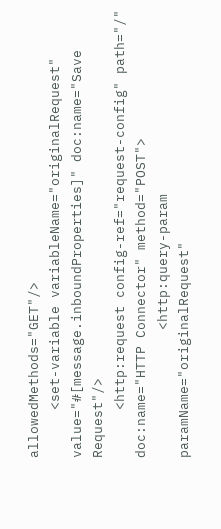allowedMethods="GET"/>
      <set-variable variableName="originalRequest" value="#[message.inboundProperties]" doc:name="Save Request"/>
      <http:request config-ref="request-config" path="/" doc:name="HTTP Connector" method="POST">
                <http:query-param paramName="originalRequest"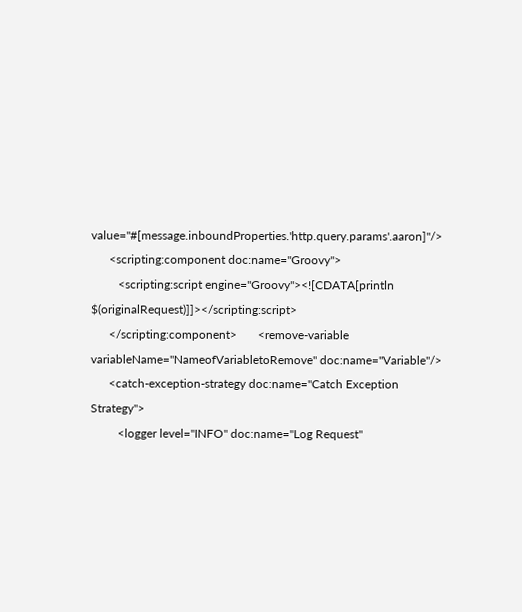value="#[message.inboundProperties.'http.query.params'.aaron]"/>
      <scripting:component doc:name="Groovy">
         <scripting:script engine="Groovy"><![CDATA[println $(originalRequest)]]></scripting:script>
      </scripting:component>       <remove-variable variableName="NameofVariabletoRemove" doc:name="Variable"/>
      <catch-exception-strategy doc:name="Catch Exception Strategy">
         <logger level="INFO" doc:name="Log Request"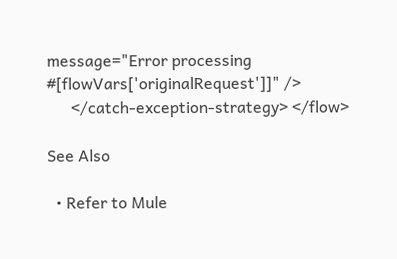message="Error processing #[flowVars['originalRequest']]" />
      </catch-exception-strategy> </flow>

See Also

  • Refer to Mule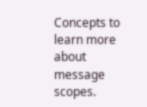Concepts to learn more about message scopes.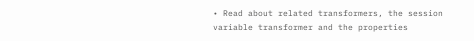• Read about related transformers, the session variable transformer and the properties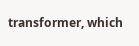transformer, which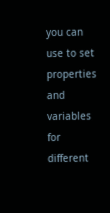you can use to set properties and variables for different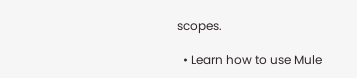scopes.

  • Learn how to use Mule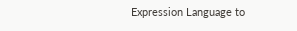Expression Language to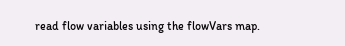read flow variables using the flowVars map.